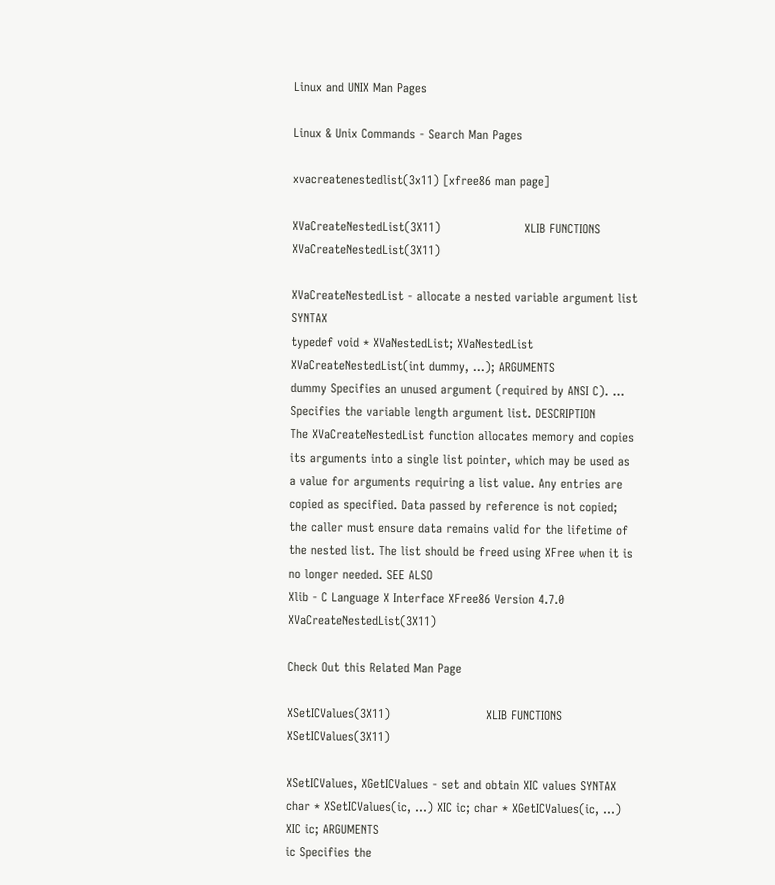Linux and UNIX Man Pages

Linux & Unix Commands - Search Man Pages

xvacreatenestedlist(3x11) [xfree86 man page]

XVaCreateNestedList(3X11)                     XLIB FUNCTIONS                     XVaCreateNestedList(3X11)

XVaCreateNestedList - allocate a nested variable argument list SYNTAX
typedef void * XVaNestedList; XVaNestedList XVaCreateNestedList(int dummy, ...); ARGUMENTS
dummy Specifies an unused argument (required by ANSI C). ... Specifies the variable length argument list. DESCRIPTION
The XVaCreateNestedList function allocates memory and copies its arguments into a single list pointer, which may be used as a value for arguments requiring a list value. Any entries are copied as specified. Data passed by reference is not copied; the caller must ensure data remains valid for the lifetime of the nested list. The list should be freed using XFree when it is no longer needed. SEE ALSO
Xlib - C Language X Interface XFree86 Version 4.7.0 XVaCreateNestedList(3X11)

Check Out this Related Man Page

XSetICValues(3X11)                        XLIB FUNCTIONS                        XSetICValues(3X11)

XSetICValues, XGetICValues - set and obtain XIC values SYNTAX
char * XSetICValues(ic, ...) XIC ic; char * XGetICValues(ic, ...) XIC ic; ARGUMENTS
ic Specifies the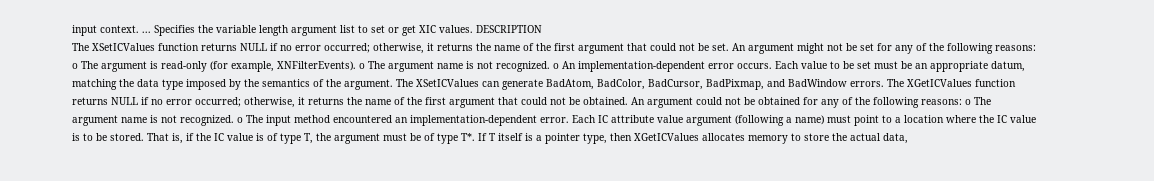input context. ... Specifies the variable length argument list to set or get XIC values. DESCRIPTION
The XSetICValues function returns NULL if no error occurred; otherwise, it returns the name of the first argument that could not be set. An argument might not be set for any of the following reasons: o The argument is read-only (for example, XNFilterEvents). o The argument name is not recognized. o An implementation-dependent error occurs. Each value to be set must be an appropriate datum, matching the data type imposed by the semantics of the argument. The XSetICValues can generate BadAtom, BadColor, BadCursor, BadPixmap, and BadWindow errors. The XGetICValues function returns NULL if no error occurred; otherwise, it returns the name of the first argument that could not be obtained. An argument could not be obtained for any of the following reasons: o The argument name is not recognized. o The input method encountered an implementation-dependent error. Each IC attribute value argument (following a name) must point to a location where the IC value is to be stored. That is, if the IC value is of type T, the argument must be of type T*. If T itself is a pointer type, then XGetICValues allocates memory to store the actual data,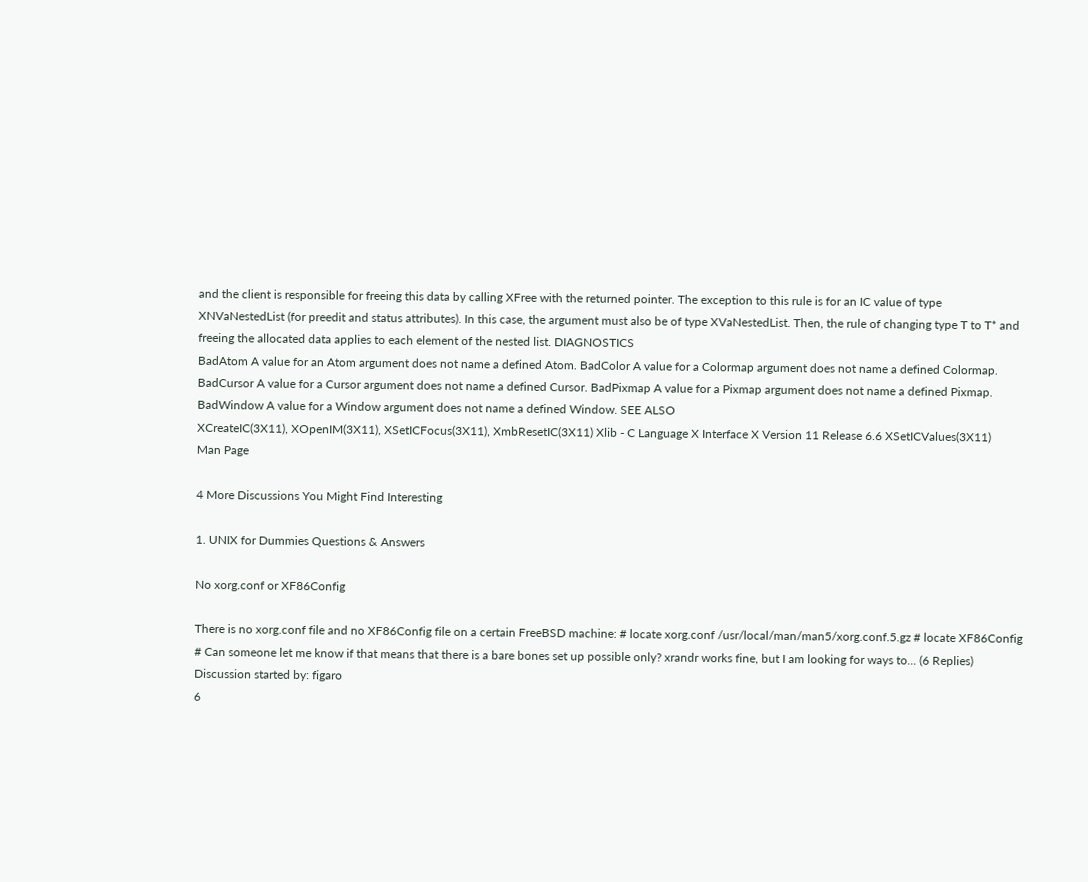and the client is responsible for freeing this data by calling XFree with the returned pointer. The exception to this rule is for an IC value of type XNVaNestedList (for preedit and status attributes). In this case, the argument must also be of type XVaNestedList. Then, the rule of changing type T to T* and freeing the allocated data applies to each element of the nested list. DIAGNOSTICS
BadAtom A value for an Atom argument does not name a defined Atom. BadColor A value for a Colormap argument does not name a defined Colormap. BadCursor A value for a Cursor argument does not name a defined Cursor. BadPixmap A value for a Pixmap argument does not name a defined Pixmap. BadWindow A value for a Window argument does not name a defined Window. SEE ALSO
XCreateIC(3X11), XOpenIM(3X11), XSetICFocus(3X11), XmbResetIC(3X11) Xlib - C Language X Interface X Version 11 Release 6.6 XSetICValues(3X11)
Man Page

4 More Discussions You Might Find Interesting

1. UNIX for Dummies Questions & Answers

No xorg.conf or XF86Config

There is no xorg.conf file and no XF86Config file on a certain FreeBSD machine: # locate xorg.conf /usr/local/man/man5/xorg.conf.5.gz # locate XF86Config # Can someone let me know if that means that there is a bare bones set up possible only? xrandr works fine, but I am looking for ways to... (6 Replies)
Discussion started by: figaro
6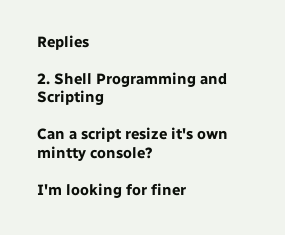Replies

2. Shell Programming and Scripting

Can a script resize it's own mintty console?

I'm looking for finer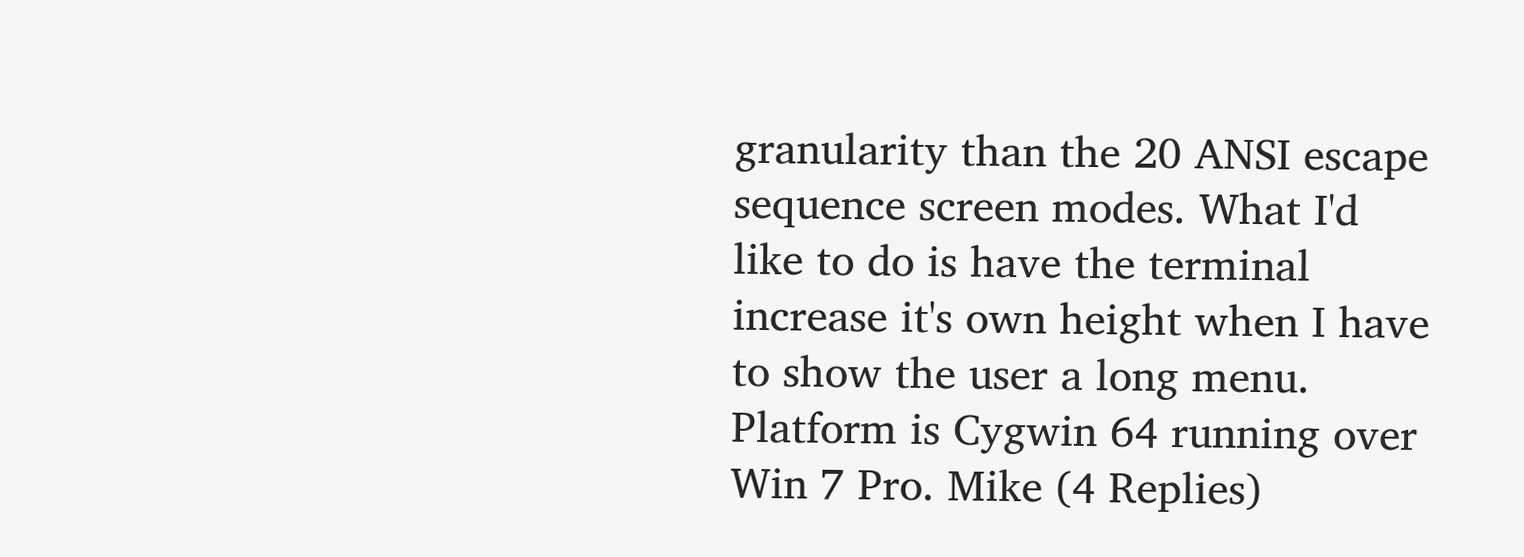granularity than the 20 ANSI escape sequence screen modes. What I'd like to do is have the terminal increase it's own height when I have to show the user a long menu. Platform is Cygwin 64 running over Win 7 Pro. Mike (4 Replies)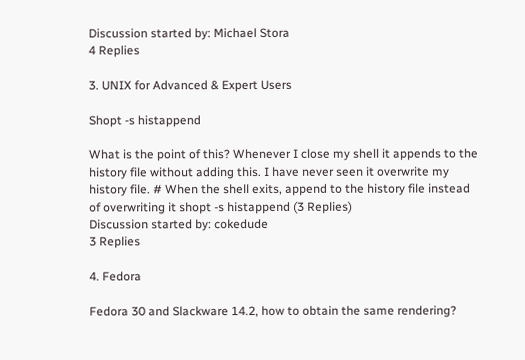Discussion started by: Michael Stora
4 Replies

3. UNIX for Advanced & Expert Users

Shopt -s histappend

What is the point of this? Whenever I close my shell it appends to the history file without adding this. I have never seen it overwrite my history file. # When the shell exits, append to the history file instead of overwriting it shopt -s histappend (3 Replies)
Discussion started by: cokedude
3 Replies

4. Fedora

Fedora 30 and Slackware 14.2, how to obtain the same rendering?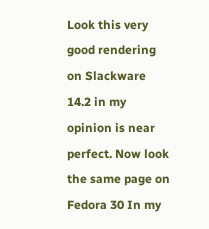Look this very good rendering on Slackware 14.2 in my opinion is near perfect. Now look the same page on Fedora 30 In my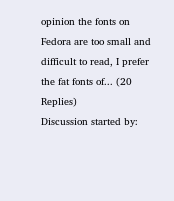opinion the fonts on Fedora are too small and difficult to read, I prefer the fat fonts of... (20 Replies)
Discussion started by: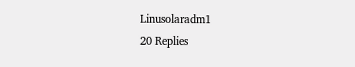Linusolaradm1
20 Replies